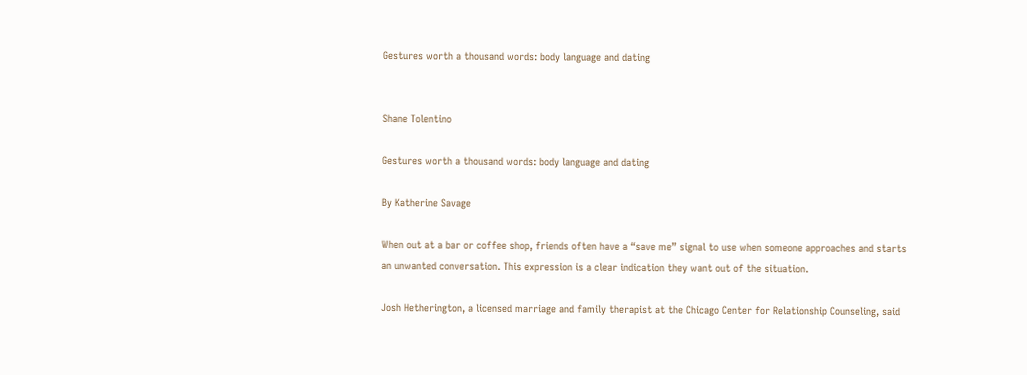Gestures worth a thousand words: body language and dating


Shane Tolentino

Gestures worth a thousand words: body language and dating

By Katherine Savage

When out at a bar or coffee shop, friends often have a “save me” signal to use when someone approaches and starts an unwanted conversation. This expression is a clear indication they want out of the situation.

Josh Hetherington, a licensed marriage and family therapist at the Chicago Center for Relationship Counseling, said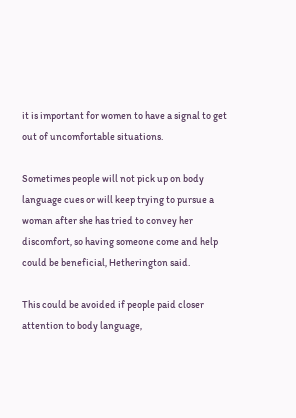it is important for women to have a signal to get out of uncomfortable situations.

Sometimes people will not pick up on body language cues or will keep trying to pursue a woman after she has tried to convey her discomfort, so having someone come and help could be beneficial, Hetherington said.

This could be avoided if people paid closer attention to body language,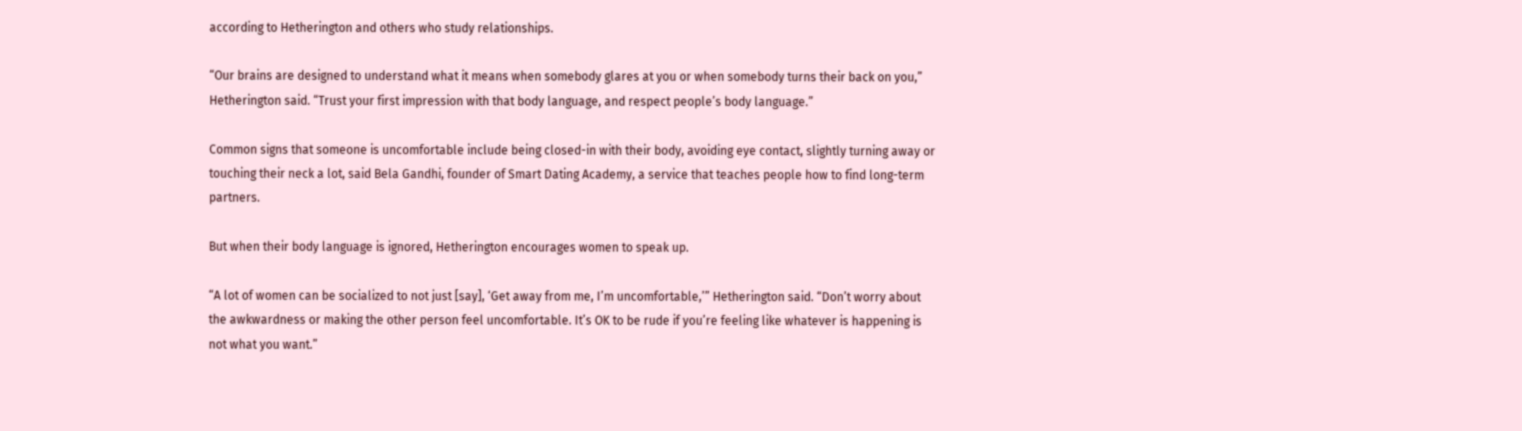according to Hetherington and others who study relationships.

“Our brains are designed to understand what it means when somebody glares at you or when somebody turns their back on you,” Hetherington said. “Trust your first impression with that body language, and respect people’s body language.”

Common signs that someone is uncomfortable include being closed-in with their body, avoiding eye contact, slightly turning away or touching their neck a lot, said Bela Gandhi, founder of Smart Dating Academy, a service that teaches people how to find long-term partners.

But when their body language is ignored, Hetherington encourages women to speak up.

“A lot of women can be socialized to not just [say], ‘Get away from me, I’m uncomfortable,’” Hetherington said. “Don’t worry about the awkwardness or making the other person feel uncomfortable. It’s OK to be rude if you’re feeling like whatever is happening is not what you want.”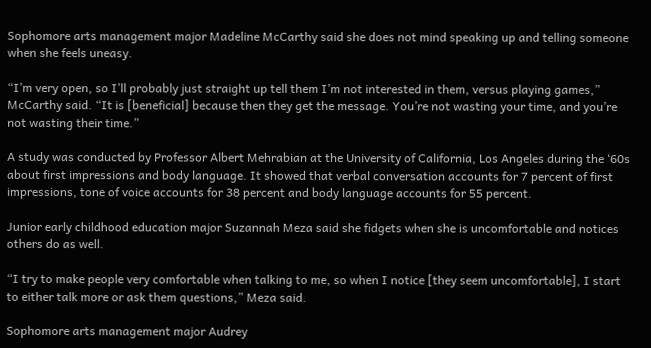Sophomore arts management major Madeline McCarthy said she does not mind speaking up and telling someone when she feels uneasy.

“I’m very open, so I’ll probably just straight up tell them I’m not interested in them, versus playing games,” McCarthy said. “It is [beneficial] because then they get the message. You’re not wasting your time, and you’re not wasting their time.”

A study was conducted by Professor Albert Mehrabian at the University of California, Los Angeles during the ‘60s about first impressions and body language. It showed that verbal conversation accounts for 7 percent of first impressions, tone of voice accounts for 38 percent and body language accounts for 55 percent.

Junior early childhood education major Suzannah Meza said she fidgets when she is uncomfortable and notices others do as well.

“I try to make people very comfortable when talking to me, so when I notice [they seem uncomfortable], I start to either talk more or ask them questions,” Meza said.

Sophomore arts management major Audrey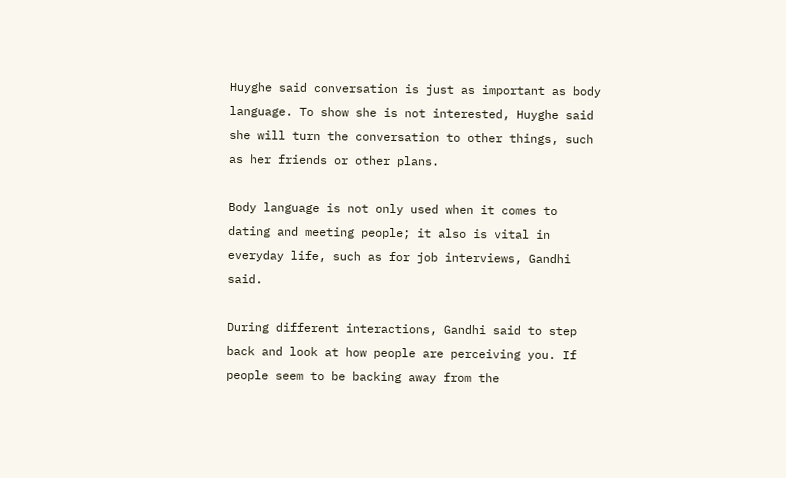Huyghe said conversation is just as important as body language. To show she is not interested, Huyghe said she will turn the conversation to other things, such as her friends or other plans.

Body language is not only used when it comes to dating and meeting people; it also is vital in everyday life, such as for job interviews, Gandhi said.

During different interactions, Gandhi said to step back and look at how people are perceiving you. If people seem to be backing away from the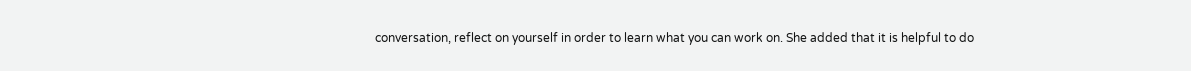conversation, reflect on yourself in order to learn what you can work on. She added that it is helpful to do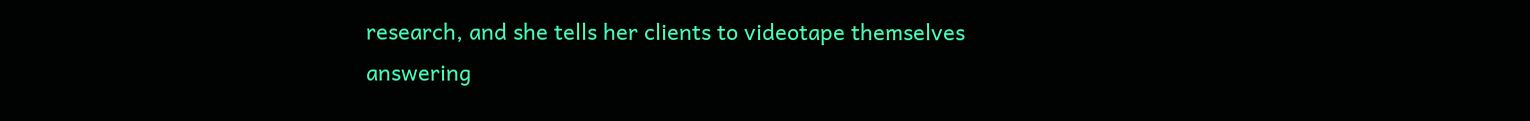research, and she tells her clients to videotape themselves answering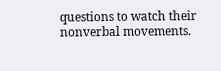questions to watch their nonverbal movements.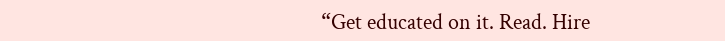“Get educated on it. Read. Hire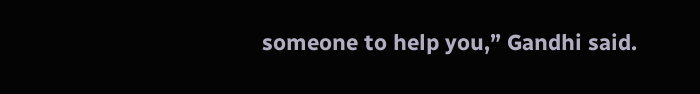someone to help you,” Gandhi said.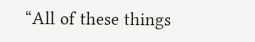“All of these things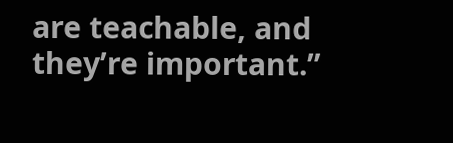are teachable, and they’re important.”